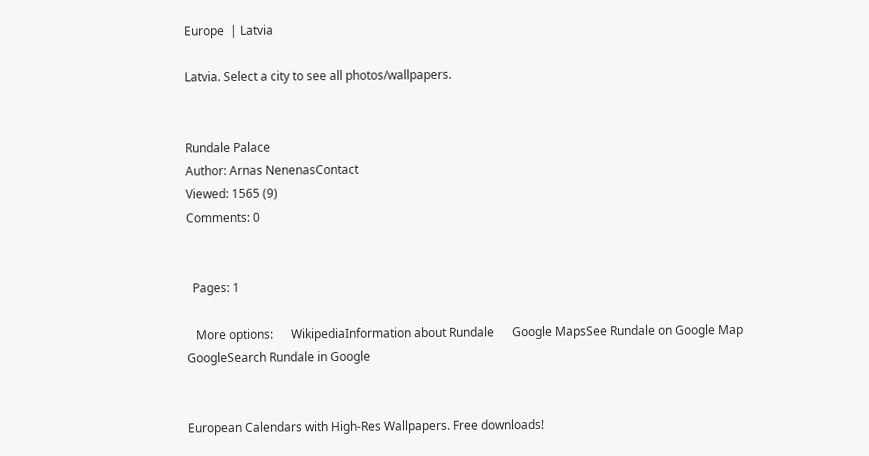Europe  | Latvia

Latvia. Select a city to see all photos/wallpapers.


Rundale Palace
Author: Arnas NenenasContact
Viewed: 1565 (9)
Comments: 0


  Pages: 1

   More options:      WikipediaInformation about Rundale      Google MapsSee Rundale on Google Map      GoogleSearch Rundale in Google


European Calendars with High-Res Wallpapers. Free downloads!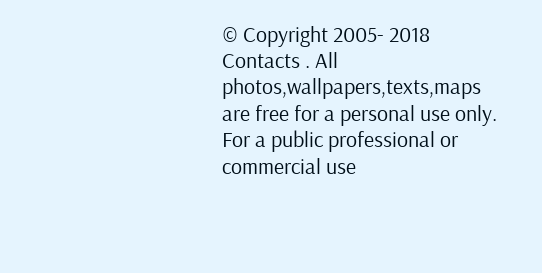© Copyright 2005- 2018  Contacts . All photos,wallpapers,texts,maps are free for a personal use only. For a public professional or commercial use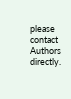please contact Authors directly.